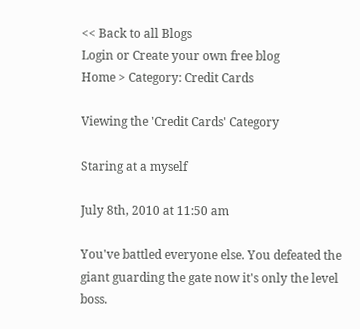<< Back to all Blogs
Login or Create your own free blog
Home > Category: Credit Cards

Viewing the 'Credit Cards' Category

Staring at a myself

July 8th, 2010 at 11:50 am

You've battled everyone else. You defeated the giant guarding the gate now it's only the level boss.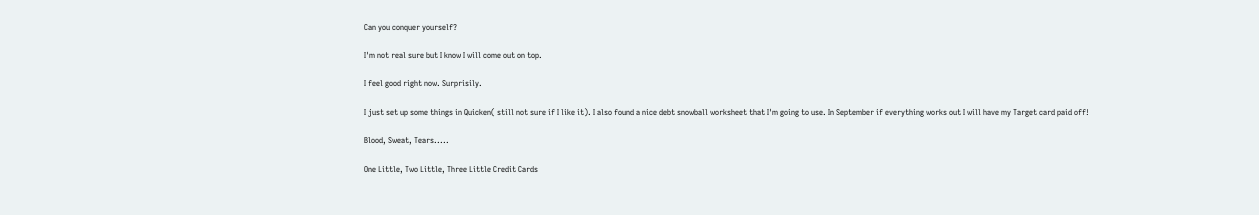Can you conquer yourself?

I'm not real sure but I know I will come out on top.

I feel good right now. Surprisily.

I just set up some things in Quicken( still not sure if I like it). I also found a nice debt snowball worksheet that I'm going to use. In September if everything works out I will have my Target card paid off!

Blood, Sweat, Tears.....

One Little, Two Little, Three Little Credit Cards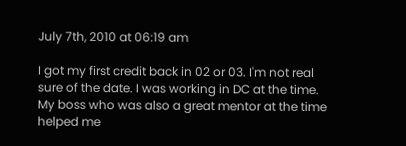July 7th, 2010 at 06:19 am

I got my first credit back in 02 or 03. I'm not real sure of the date. I was working in DC at the time. My boss who was also a great mentor at the time helped me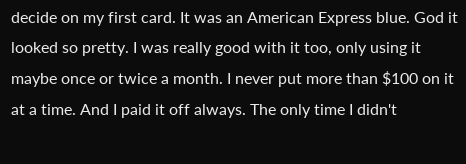decide on my first card. It was an American Express blue. God it looked so pretty. I was really good with it too, only using it maybe once or twice a month. I never put more than $100 on it at a time. And I paid it off always. The only time I didn't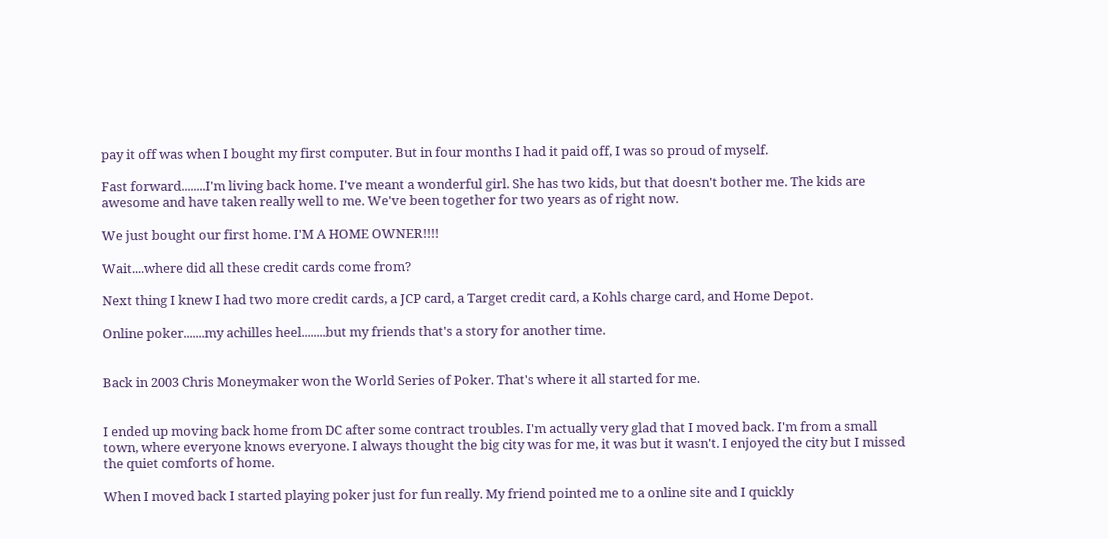pay it off was when I bought my first computer. But in four months I had it paid off, I was so proud of myself.

Fast forward........I'm living back home. I've meant a wonderful girl. She has two kids, but that doesn't bother me. The kids are awesome and have taken really well to me. We've been together for two years as of right now.

We just bought our first home. I'M A HOME OWNER!!!!

Wait....where did all these credit cards come from?

Next thing I knew I had two more credit cards, a JCP card, a Target credit card, a Kohls charge card, and Home Depot.

Online poker.......my achilles heel........but my friends that's a story for another time.


Back in 2003 Chris Moneymaker won the World Series of Poker. That's where it all started for me.


I ended up moving back home from DC after some contract troubles. I'm actually very glad that I moved back. I'm from a small town, where everyone knows everyone. I always thought the big city was for me, it was but it wasn't. I enjoyed the city but I missed the quiet comforts of home.

When I moved back I started playing poker just for fun really. My friend pointed me to a online site and I quickly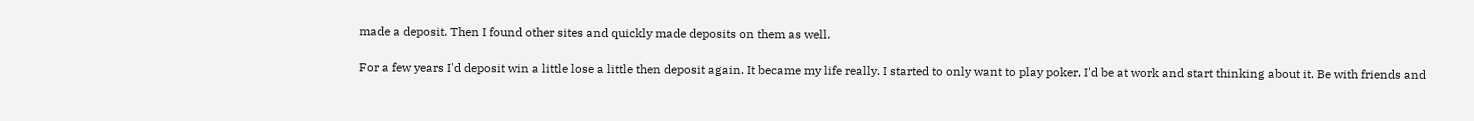made a deposit. Then I found other sites and quickly made deposits on them as well.

For a few years I'd deposit win a little lose a little then deposit again. It became my life really. I started to only want to play poker, I'd be at work and start thinking about it. Be with friends and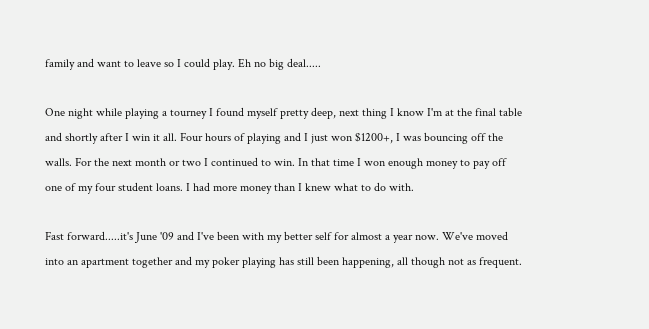family and want to leave so I could play. Eh no big deal.....

One night while playing a tourney I found myself pretty deep, next thing I know I'm at the final table and shortly after I win it all. Four hours of playing and I just won $1200+, I was bouncing off the walls. For the next month or two I continued to win. In that time I won enough money to pay off one of my four student loans. I had more money than I knew what to do with.

Fast forward.....it's June '09 and I've been with my better self for almost a year now. We've moved into an apartment together and my poker playing has still been happening, all though not as frequent.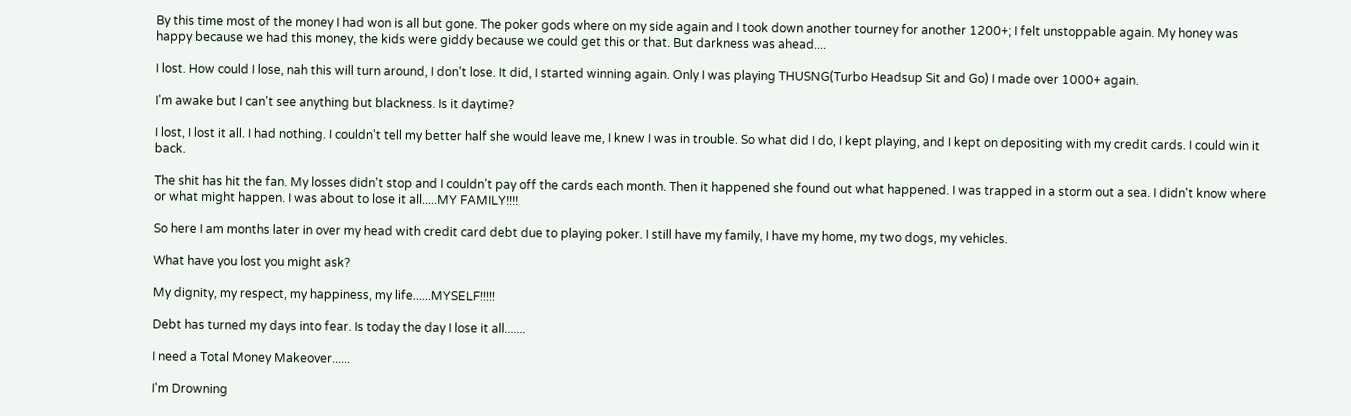By this time most of the money I had won is all but gone. The poker gods where on my side again and I took down another tourney for another 1200+; I felt unstoppable again. My honey was happy because we had this money, the kids were giddy because we could get this or that. But darkness was ahead....

I lost. How could I lose, nah this will turn around, I don't lose. It did, I started winning again. Only I was playing THUSNG(Turbo Headsup Sit and Go) I made over 1000+ again.

I'm awake but I can't see anything but blackness. Is it daytime?

I lost, I lost it all. I had nothing. I couldn't tell my better half she would leave me, I knew I was in trouble. So what did I do, I kept playing, and I kept on depositing with my credit cards. I could win it back.

The shit has hit the fan. My losses didn't stop and I couldn't pay off the cards each month. Then it happened she found out what happened. I was trapped in a storm out a sea. I didn't know where or what might happen. I was about to lose it all.....MY FAMILY!!!!

So here I am months later in over my head with credit card debt due to playing poker. I still have my family, I have my home, my two dogs, my vehicles.

What have you lost you might ask?

My dignity, my respect, my happiness, my life......MYSELF!!!!!

Debt has turned my days into fear. Is today the day I lose it all.......

I need a Total Money Makeover......

I'm Drowning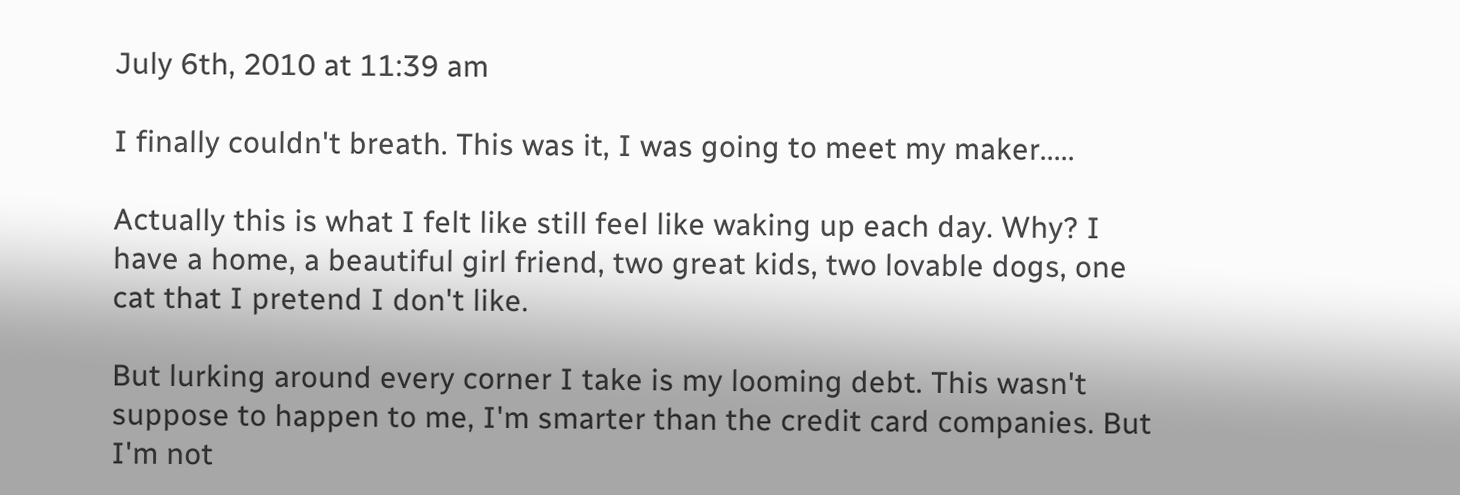July 6th, 2010 at 11:39 am

I finally couldn't breath. This was it, I was going to meet my maker.....

Actually this is what I felt like still feel like waking up each day. Why? I have a home, a beautiful girl friend, two great kids, two lovable dogs, one cat that I pretend I don't like.

But lurking around every corner I take is my looming debt. This wasn't suppose to happen to me, I'm smarter than the credit card companies. But I'm not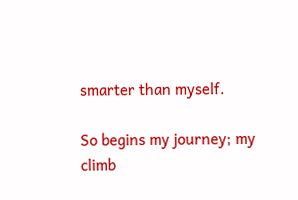smarter than myself.

So begins my journey; my climb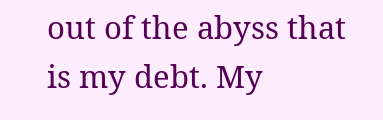out of the abyss that is my debt. My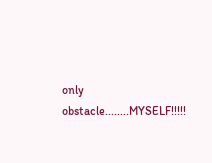only obstacle........MYSELF!!!!!